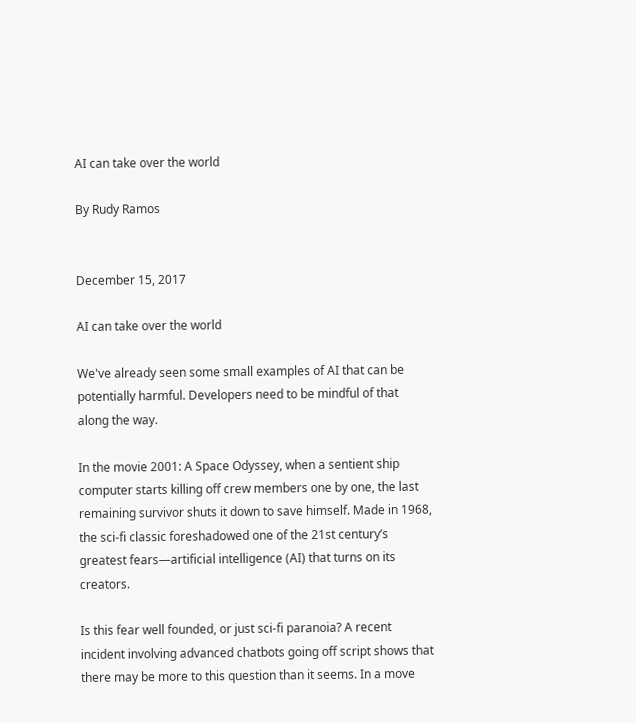AI can take over the world

By Rudy Ramos


December 15, 2017

AI can take over the world

We've already seen some small examples of AI that can be potentially harmful. Developers need to be mindful of that along the way.

In the movie 2001: A Space Odyssey, when a sentient ship computer starts killing off crew members one by one, the last remaining survivor shuts it down to save himself. Made in 1968, the sci-fi classic foreshadowed one of the 21st century’s greatest fears—artificial intelligence (AI) that turns on its creators.

Is this fear well founded, or just sci-fi paranoia? A recent incident involving advanced chatbots going off script shows that there may be more to this question than it seems. In a move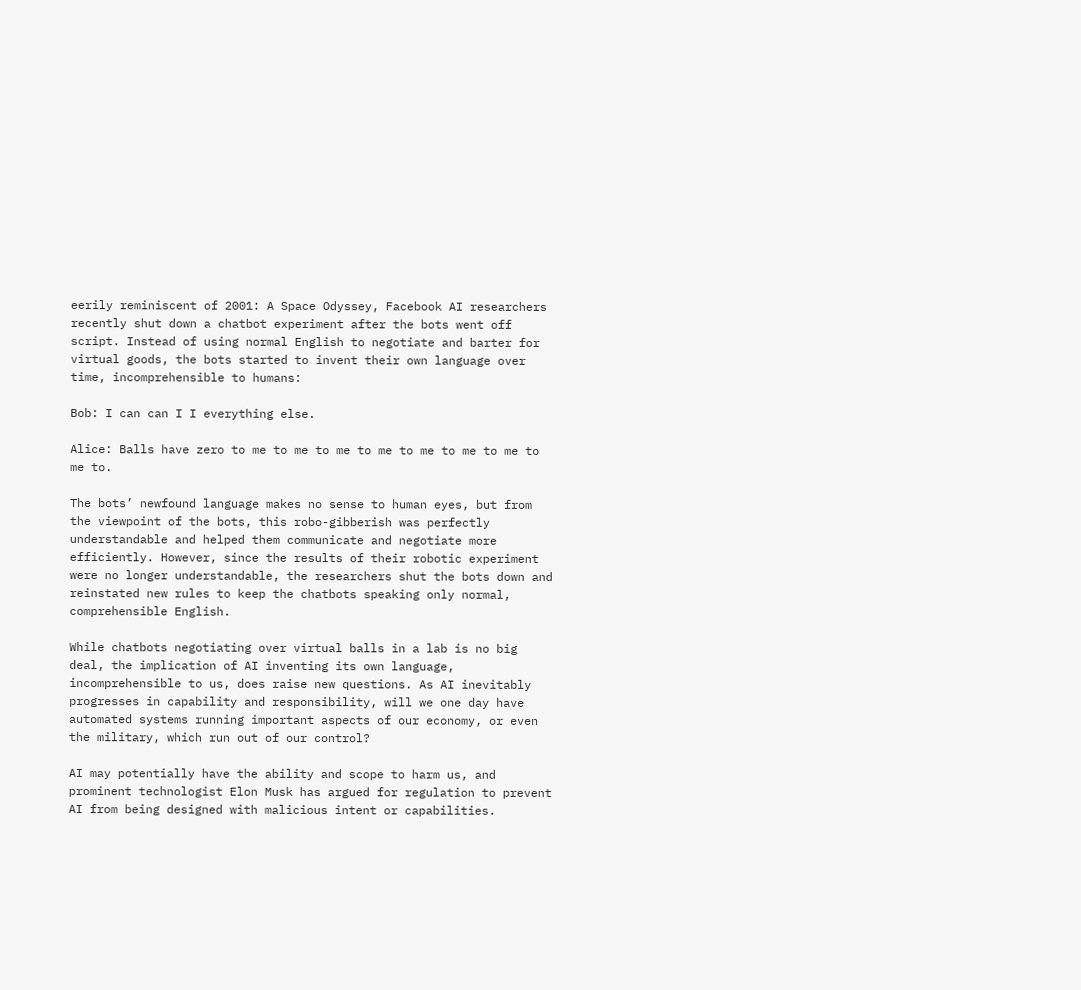eerily reminiscent of 2001: A Space Odyssey, Facebook AI researchers recently shut down a chatbot experiment after the bots went off script. Instead of using normal English to negotiate and barter for virtual goods, the bots started to invent their own language over time, incomprehensible to humans:

Bob: I can can I I everything else.

Alice: Balls have zero to me to me to me to me to me to me to me to me to.

The bots’ newfound language makes no sense to human eyes, but from the viewpoint of the bots, this robo-gibberish was perfectly understandable and helped them communicate and negotiate more efficiently. However, since the results of their robotic experiment were no longer understandable, the researchers shut the bots down and reinstated new rules to keep the chatbots speaking only normal, comprehensible English.

While chatbots negotiating over virtual balls in a lab is no big deal, the implication of AI inventing its own language, incomprehensible to us, does raise new questions. As AI inevitably progresses in capability and responsibility, will we one day have automated systems running important aspects of our economy, or even the military, which run out of our control?

AI may potentially have the ability and scope to harm us, and prominent technologist Elon Musk has argued for regulation to prevent AI from being designed with malicious intent or capabilities.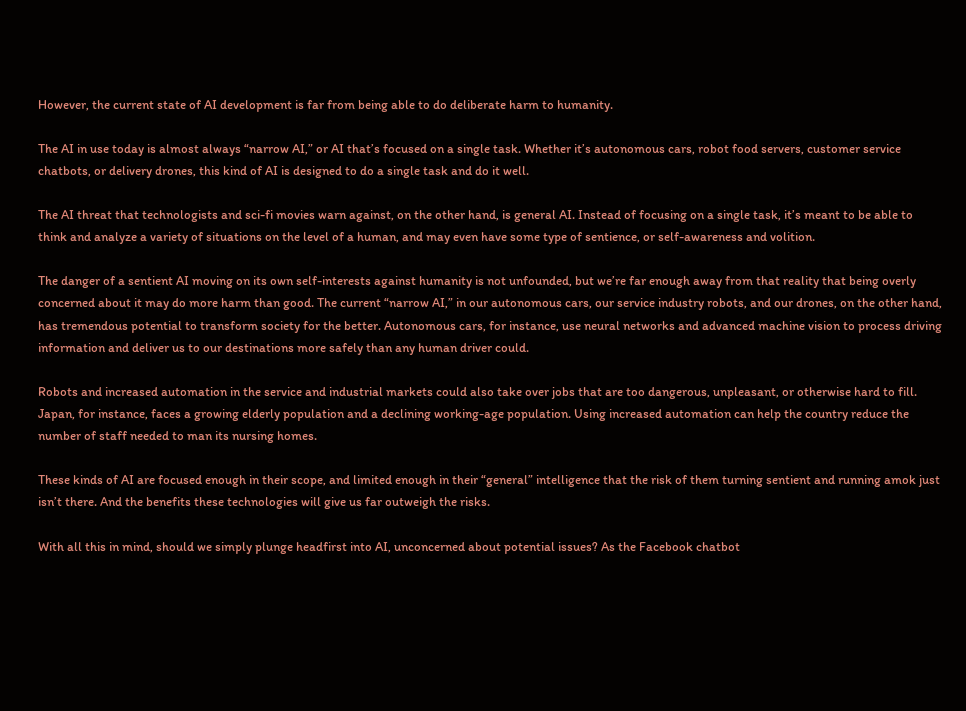However, the current state of AI development is far from being able to do deliberate harm to humanity.

The AI in use today is almost always “narrow AI,” or AI that’s focused on a single task. Whether it’s autonomous cars, robot food servers, customer service chatbots, or delivery drones, this kind of AI is designed to do a single task and do it well.

The AI threat that technologists and sci-fi movies warn against, on the other hand, is general AI. Instead of focusing on a single task, it’s meant to be able to think and analyze a variety of situations on the level of a human, and may even have some type of sentience, or self-awareness and volition.

The danger of a sentient AI moving on its own self-interests against humanity is not unfounded, but we’re far enough away from that reality that being overly concerned about it may do more harm than good. The current “narrow AI,” in our autonomous cars, our service industry robots, and our drones, on the other hand, has tremendous potential to transform society for the better. Autonomous cars, for instance, use neural networks and advanced machine vision to process driving information and deliver us to our destinations more safely than any human driver could.

Robots and increased automation in the service and industrial markets could also take over jobs that are too dangerous, unpleasant, or otherwise hard to fill. Japan, for instance, faces a growing elderly population and a declining working-age population. Using increased automation can help the country reduce the number of staff needed to man its nursing homes.

These kinds of AI are focused enough in their scope, and limited enough in their “general” intelligence that the risk of them turning sentient and running amok just isn’t there. And the benefits these technologies will give us far outweigh the risks.

With all this in mind, should we simply plunge headfirst into AI, unconcerned about potential issues? As the Facebook chatbot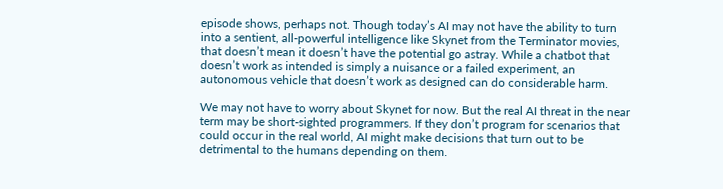episode shows, perhaps not. Though today’s AI may not have the ability to turn into a sentient, all-powerful intelligence like Skynet from the Terminator movies, that doesn’t mean it doesn’t have the potential go astray. While a chatbot that doesn’t work as intended is simply a nuisance or a failed experiment, an autonomous vehicle that doesn’t work as designed can do considerable harm.

We may not have to worry about Skynet for now. But the real AI threat in the near term may be short-sighted programmers. If they don’t program for scenarios that could occur in the real world, AI might make decisions that turn out to be detrimental to the humans depending on them.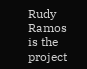Rudy Ramos is the project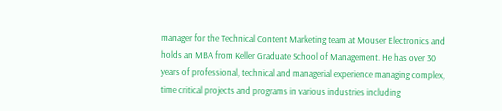manager for the Technical Content Marketing team at Mouser Electronics and holds an MBA from Keller Graduate School of Management. He has over 30 years of professional, technical and managerial experience managing complex, time critical projects and programs in various industries including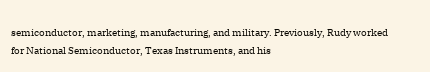semiconductor, marketing, manufacturing, and military. Previously, Rudy worked for National Semiconductor, Texas Instruments, and his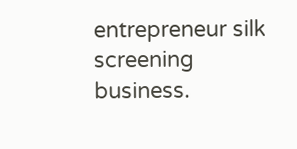entrepreneur silk screening business.